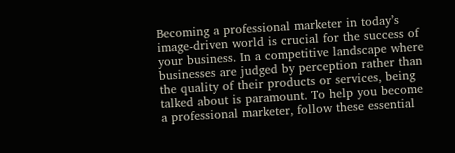Becoming a professional marketer in today’s image-driven world is crucial for the success of your business. In a competitive landscape where businesses are judged by perception rather than the quality of their products or services, being talked about is paramount. To help you become a professional marketer, follow these essential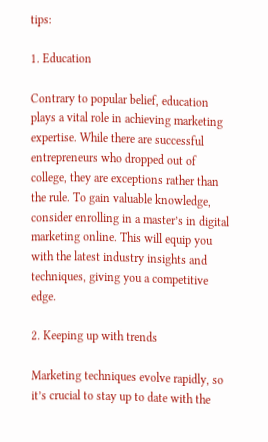tips:

1. Education

Contrary to popular belief, education plays a vital role in achieving marketing expertise. While there are successful entrepreneurs who dropped out of college, they are exceptions rather than the rule. To gain valuable knowledge, consider enrolling in a master’s in digital marketing online. This will equip you with the latest industry insights and techniques, giving you a competitive edge.

2. Keeping up with trends

Marketing techniques evolve rapidly, so it’s crucial to stay up to date with the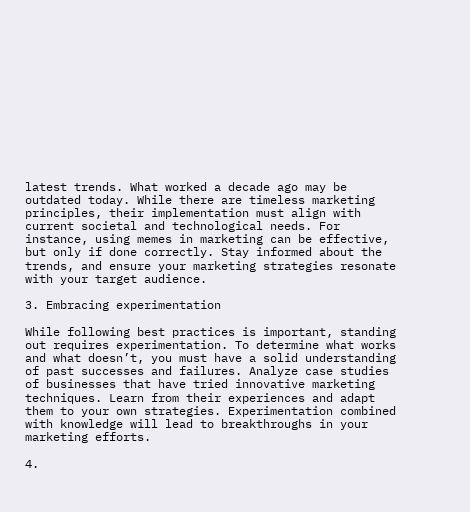latest trends. What worked a decade ago may be outdated today. While there are timeless marketing principles, their implementation must align with current societal and technological needs. For instance, using memes in marketing can be effective, but only if done correctly. Stay informed about the trends, and ensure your marketing strategies resonate with your target audience.

3. Embracing experimentation

While following best practices is important, standing out requires experimentation. To determine what works and what doesn’t, you must have a solid understanding of past successes and failures. Analyze case studies of businesses that have tried innovative marketing techniques. Learn from their experiences and adapt them to your own strategies. Experimentation combined with knowledge will lead to breakthroughs in your marketing efforts.

4.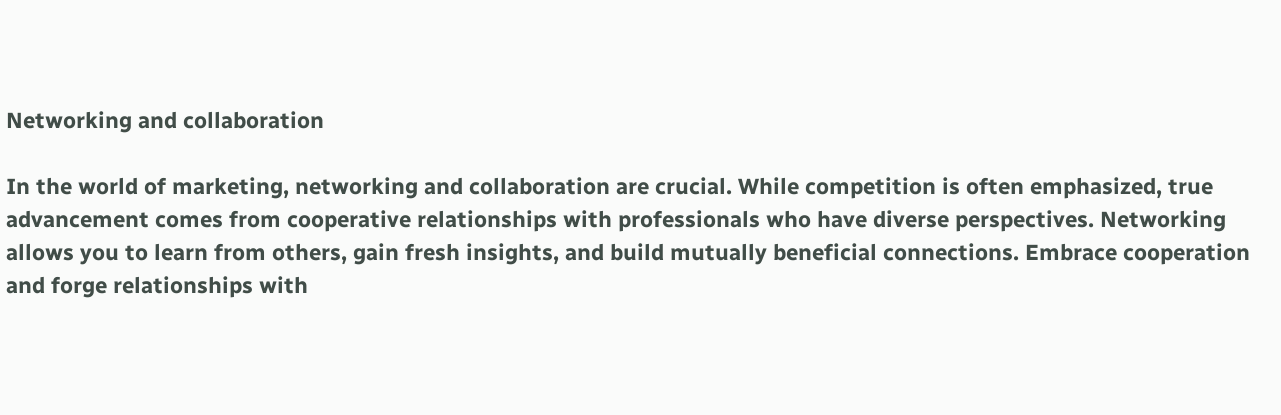Networking and collaboration

In the world of marketing, networking and collaboration are crucial. While competition is often emphasized, true advancement comes from cooperative relationships with professionals who have diverse perspectives. Networking allows you to learn from others, gain fresh insights, and build mutually beneficial connections. Embrace cooperation and forge relationships with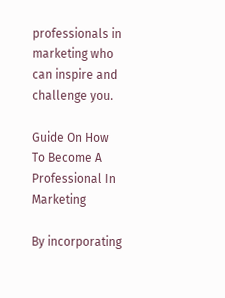professionals in marketing who can inspire and challenge you.

Guide On How To Become A Professional In Marketing

By incorporating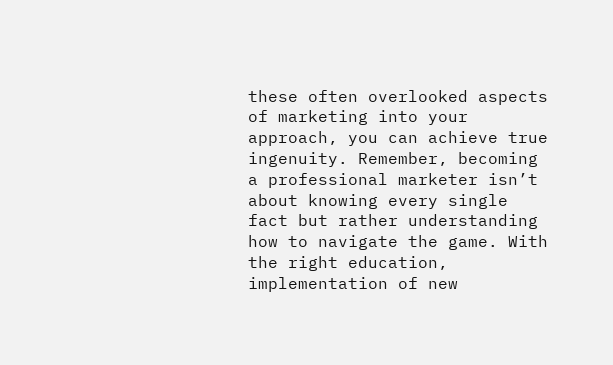these often overlooked aspects of marketing into your approach, you can achieve true ingenuity. Remember, becoming a professional marketer isn’t about knowing every single fact but rather understanding how to navigate the game. With the right education, implementation of new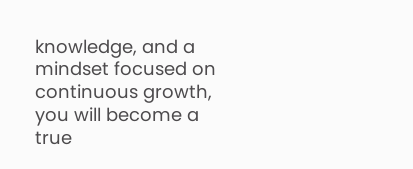knowledge, and a mindset focused on continuous growth, you will become a true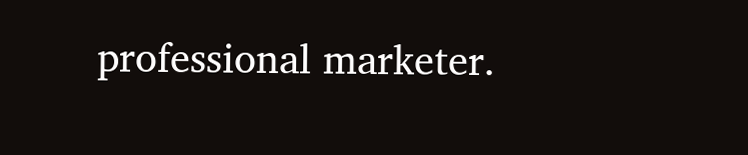professional marketer.